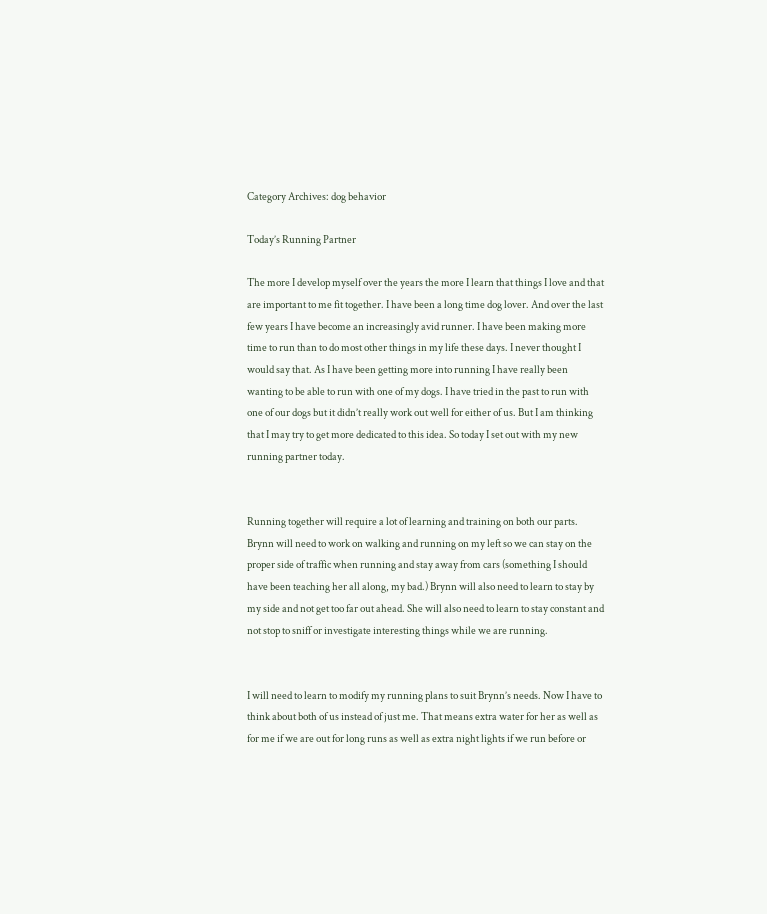Category Archives: dog behavior

Today’s Running Partner

The more I develop myself over the years the more I learn that things I love and that are important to me fit together. I have been a long time dog lover. And over the last few years I have become an increasingly avid runner. I have been making more time to run than to do most other things in my life these days. I never thought I would say that. As I have been getting more into running I have really been wanting to be able to run with one of my dogs. I have tried in the past to run with one of our dogs but it didn’t really work out well for either of us. But I am thinking that I may try to get more dedicated to this idea. So today I set out with my new running partner today.


Running together will require a lot of learning and training on both our parts. Brynn will need to work on walking and running on my left so we can stay on the proper side of traffic when running and stay away from cars (something I should have been teaching her all along, my bad.) Brynn will also need to learn to stay by my side and not get too far out ahead. She will also need to learn to stay constant and not stop to sniff or investigate interesting things while we are running.


I will need to learn to modify my running plans to suit Brynn’s needs. Now I have to think about both of us instead of just me. That means extra water for her as well as for me if we are out for long runs as well as extra night lights if we run before or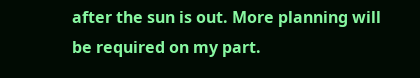after the sun is out. More planning will be required on my part.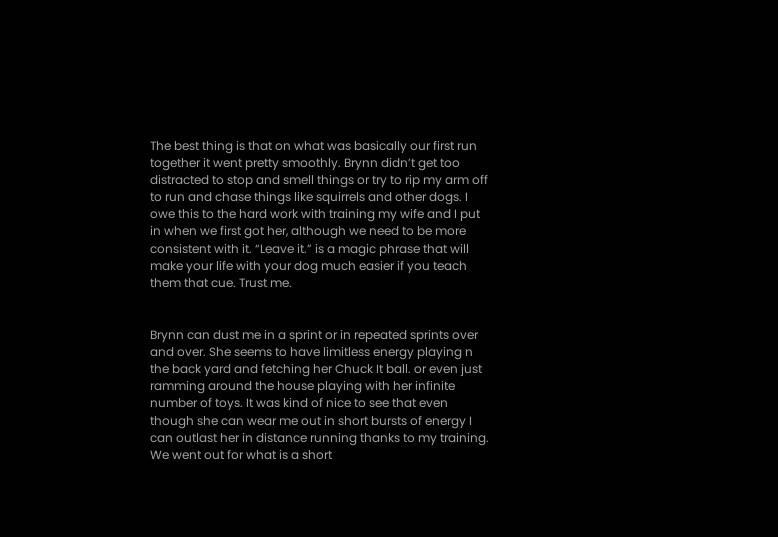The best thing is that on what was basically our first run together it went pretty smoothly. Brynn didn’t get too distracted to stop and smell things or try to rip my arm off to run and chase things like squirrels and other dogs. I owe this to the hard work with training my wife and I put in when we first got her, although we need to be more consistent with it. “Leave it.” is a magic phrase that will make your life with your dog much easier if you teach them that cue. Trust me.


Brynn can dust me in a sprint or in repeated sprints over and over. She seems to have limitless energy playing n the back yard and fetching her Chuck It ball. or even just ramming around the house playing with her infinite number of toys. It was kind of nice to see that even though she can wear me out in short bursts of energy I can outlast her in distance running thanks to my training. We went out for what is a short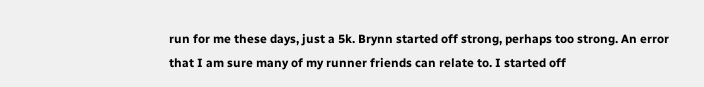run for me these days, just a 5k. Brynn started off strong, perhaps too strong. An error that I am sure many of my runner friends can relate to. I started off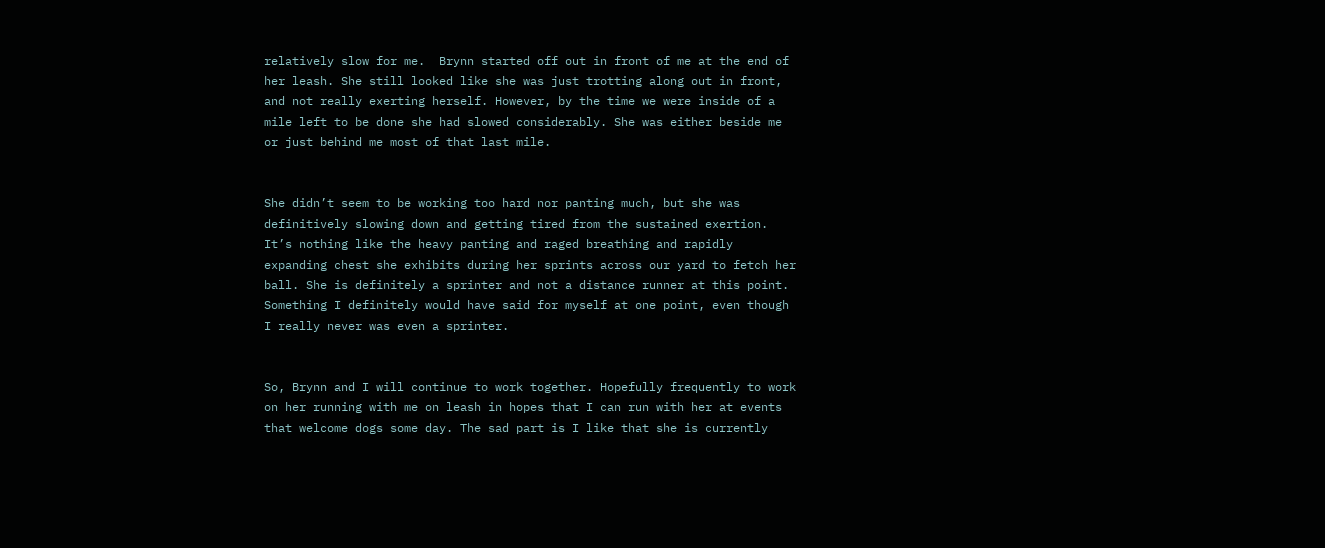relatively slow for me.  Brynn started off out in front of me at the end of her leash. She still looked like she was just trotting along out in front, and not really exerting herself. However, by the time we were inside of a mile left to be done she had slowed considerably. She was either beside me or just behind me most of that last mile.


She didn’t seem to be working too hard nor panting much, but she was definitively slowing down and getting tired from the sustained exertion. It’s nothing like the heavy panting and raged breathing and rapidly expanding chest she exhibits during her sprints across our yard to fetch her ball. She is definitely a sprinter and not a distance runner at this point. Something I definitely would have said for myself at one point, even though I really never was even a sprinter.


So, Brynn and I will continue to work together. Hopefully frequently to work on her running with me on leash in hopes that I can run with her at events that welcome dogs some day. The sad part is I like that she is currently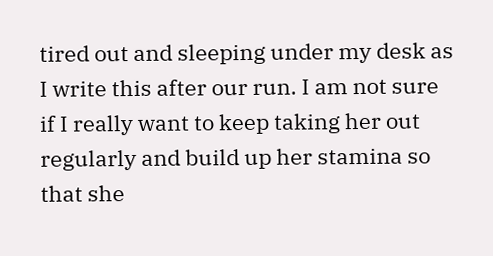tired out and sleeping under my desk as I write this after our run. I am not sure if I really want to keep taking her out regularly and build up her stamina so that she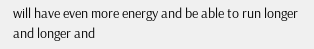will have even more energy and be able to run longer and longer and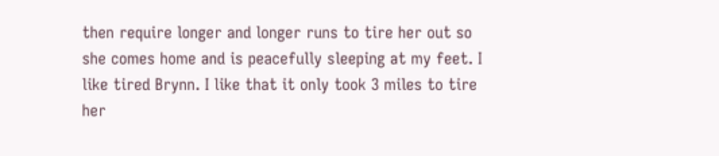then require longer and longer runs to tire her out so she comes home and is peacefully sleeping at my feet. I like tired Brynn. I like that it only took 3 miles to tire her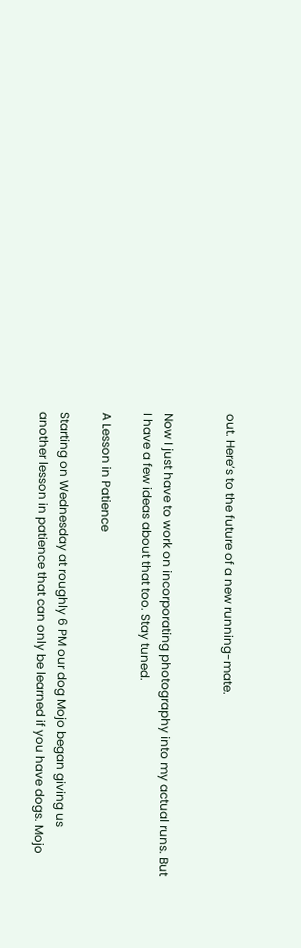out. Here’s to the future of a new running-mate.


Now I just have to work on incorporating photography into my actual runs. But I have a few ideas about that too. Stay tuned.

A Lesson in Patience

Starting on Wednesday at roughly 6 PM our dog Mojo began giving us another lesson in patience that can only be learned if you have dogs. Mojo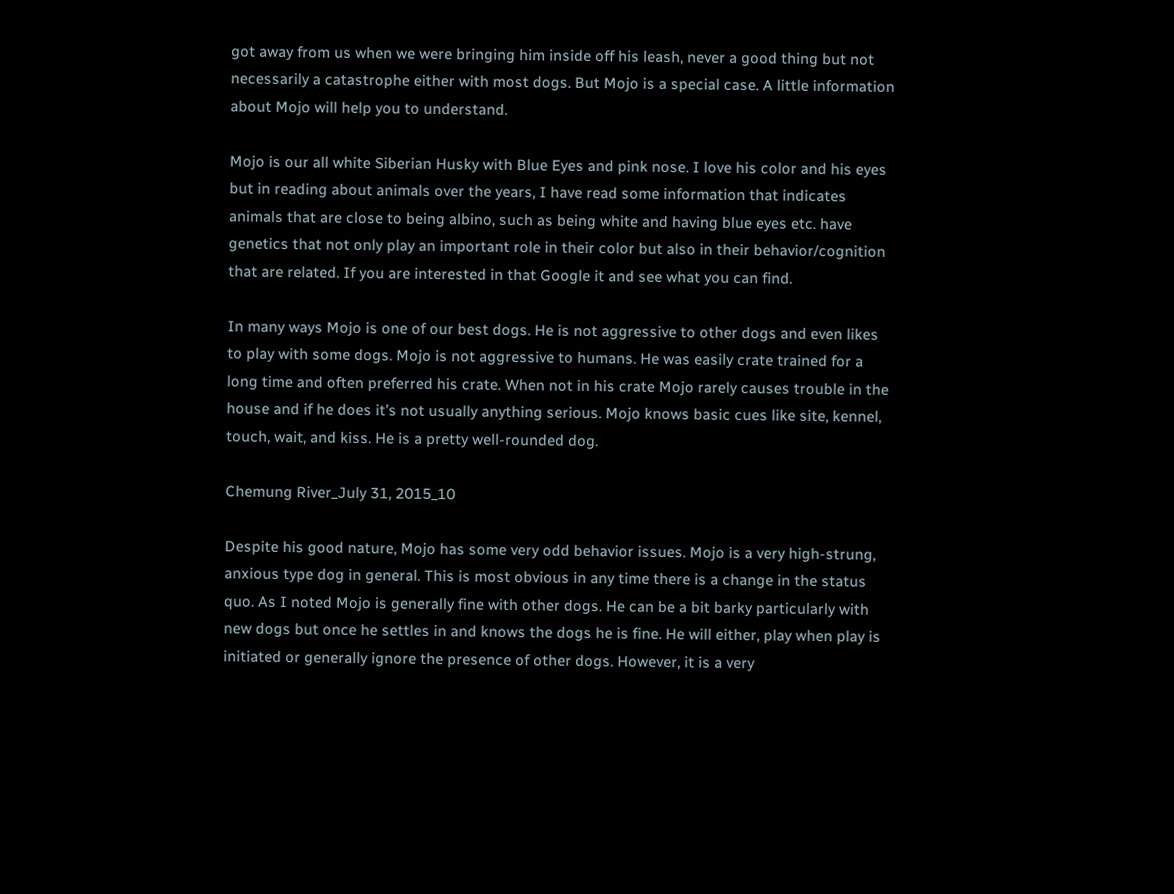got away from us when we were bringing him inside off his leash, never a good thing but not necessarily a catastrophe either with most dogs. But Mojo is a special case. A little information about Mojo will help you to understand.

Mojo is our all white Siberian Husky with Blue Eyes and pink nose. I love his color and his eyes but in reading about animals over the years, I have read some information that indicates animals that are close to being albino, such as being white and having blue eyes etc. have genetics that not only play an important role in their color but also in their behavior/cognition that are related. If you are interested in that Google it and see what you can find.

In many ways Mojo is one of our best dogs. He is not aggressive to other dogs and even likes to play with some dogs. Mojo is not aggressive to humans. He was easily crate trained for a long time and often preferred his crate. When not in his crate Mojo rarely causes trouble in the house and if he does it’s not usually anything serious. Mojo knows basic cues like site, kennel, touch, wait, and kiss. He is a pretty well-rounded dog.

Chemung River_July 31, 2015_10

Despite his good nature, Mojo has some very odd behavior issues. Mojo is a very high-strung, anxious type dog in general. This is most obvious in any time there is a change in the status quo. As I noted Mojo is generally fine with other dogs. He can be a bit barky particularly with new dogs but once he settles in and knows the dogs he is fine. He will either, play when play is initiated or generally ignore the presence of other dogs. However, it is a very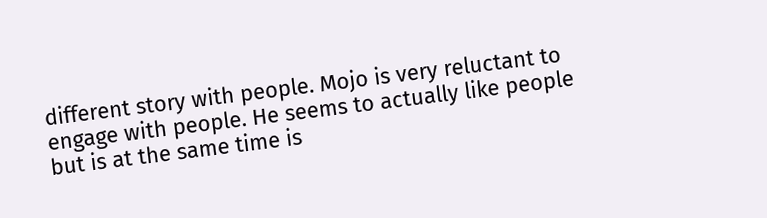different story with people. Mojo is very reluctant to engage with people. He seems to actually like people but is at the same time is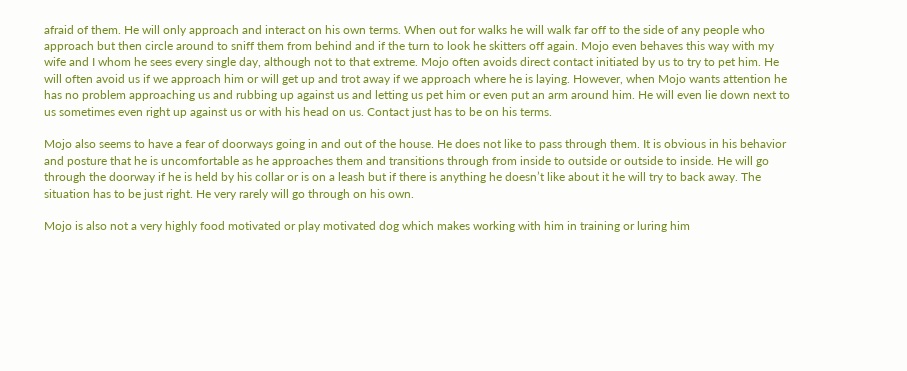afraid of them. He will only approach and interact on his own terms. When out for walks he will walk far off to the side of any people who approach but then circle around to sniff them from behind and if the turn to look he skitters off again. Mojo even behaves this way with my wife and I whom he sees every single day, although not to that extreme. Mojo often avoids direct contact initiated by us to try to pet him. He will often avoid us if we approach him or will get up and trot away if we approach where he is laying. However, when Mojo wants attention he has no problem approaching us and rubbing up against us and letting us pet him or even put an arm around him. He will even lie down next to us sometimes even right up against us or with his head on us. Contact just has to be on his terms.

Mojo also seems to have a fear of doorways going in and out of the house. He does not like to pass through them. It is obvious in his behavior and posture that he is uncomfortable as he approaches them and transitions through from inside to outside or outside to inside. He will go through the doorway if he is held by his collar or is on a leash but if there is anything he doesn’t like about it he will try to back away. The situation has to be just right. He very rarely will go through on his own.

Mojo is also not a very highly food motivated or play motivated dog which makes working with him in training or luring him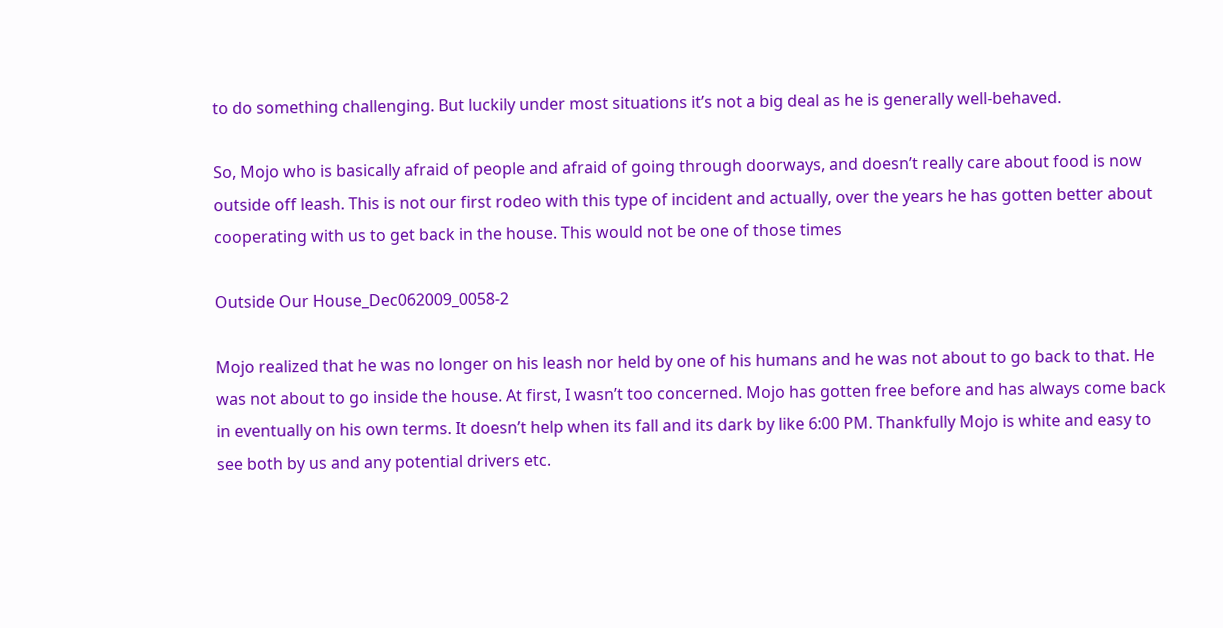to do something challenging. But luckily under most situations it’s not a big deal as he is generally well-behaved.

So, Mojo who is basically afraid of people and afraid of going through doorways, and doesn’t really care about food is now outside off leash. This is not our first rodeo with this type of incident and actually, over the years he has gotten better about cooperating with us to get back in the house. This would not be one of those times

Outside Our House_Dec062009_0058-2

Mojo realized that he was no longer on his leash nor held by one of his humans and he was not about to go back to that. He was not about to go inside the house. At first, I wasn’t too concerned. Mojo has gotten free before and has always come back in eventually on his own terms. It doesn’t help when its fall and its dark by like 6:00 PM. Thankfully Mojo is white and easy to see both by us and any potential drivers etc.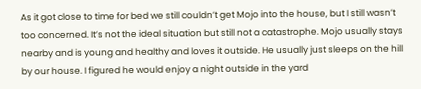As it got close to time for bed we still couldn’t get Mojo into the house, but I still wasn’t too concerned. It’s not the ideal situation but still not a catastrophe. Mojo usually stays nearby and is young and healthy and loves it outside. He usually just sleeps on the hill by our house. I figured he would enjoy a night outside in the yard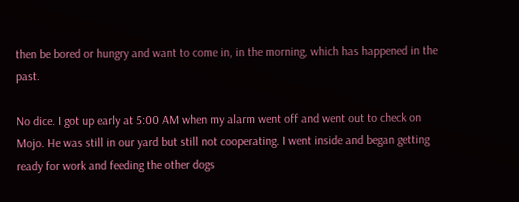then be bored or hungry and want to come in, in the morning, which has happened in the past.

No dice. I got up early at 5:00 AM when my alarm went off and went out to check on Mojo. He was still in our yard but still not cooperating. I went inside and began getting ready for work and feeding the other dogs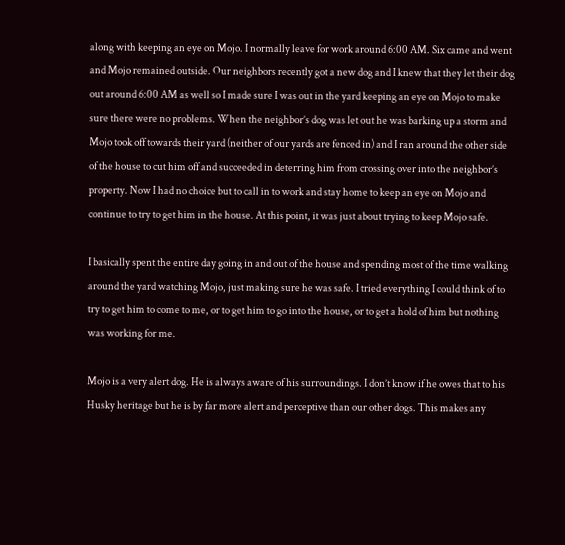along with keeping an eye on Mojo. I normally leave for work around 6:00 AM. Six came and went and Mojo remained outside. Our neighbors recently got a new dog and I knew that they let their dog out around 6:00 AM as well so I made sure I was out in the yard keeping an eye on Mojo to make sure there were no problems. When the neighbor’s dog was let out he was barking up a storm and Mojo took off towards their yard (neither of our yards are fenced in) and I ran around the other side of the house to cut him off and succeeded in deterring him from crossing over into the neighbor’s property. Now I had no choice but to call in to work and stay home to keep an eye on Mojo and continue to try to get him in the house. At this point, it was just about trying to keep Mojo safe.

I basically spent the entire day going in and out of the house and spending most of the time walking around the yard watching Mojo, just making sure he was safe. I tried everything I could think of to try to get him to come to me, or to get him to go into the house, or to get a hold of him but nothing was working for me.

Mojo is a very alert dog. He is always aware of his surroundings. I don’t know if he owes that to his Husky heritage but he is by far more alert and perceptive than our other dogs. This makes any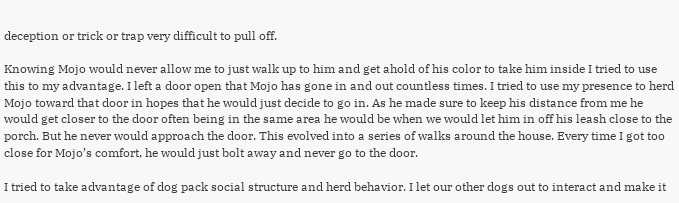deception or trick or trap very difficult to pull off.

Knowing Mojo would never allow me to just walk up to him and get ahold of his color to take him inside I tried to use this to my advantage. I left a door open that Mojo has gone in and out countless times. I tried to use my presence to herd Mojo toward that door in hopes that he would just decide to go in. As he made sure to keep his distance from me he would get closer to the door often being in the same area he would be when we would let him in off his leash close to the porch. But he never would approach the door. This evolved into a series of walks around the house. Every time I got too close for Mojo’s comfort, he would just bolt away and never go to the door.

I tried to take advantage of dog pack social structure and herd behavior. I let our other dogs out to interact and make it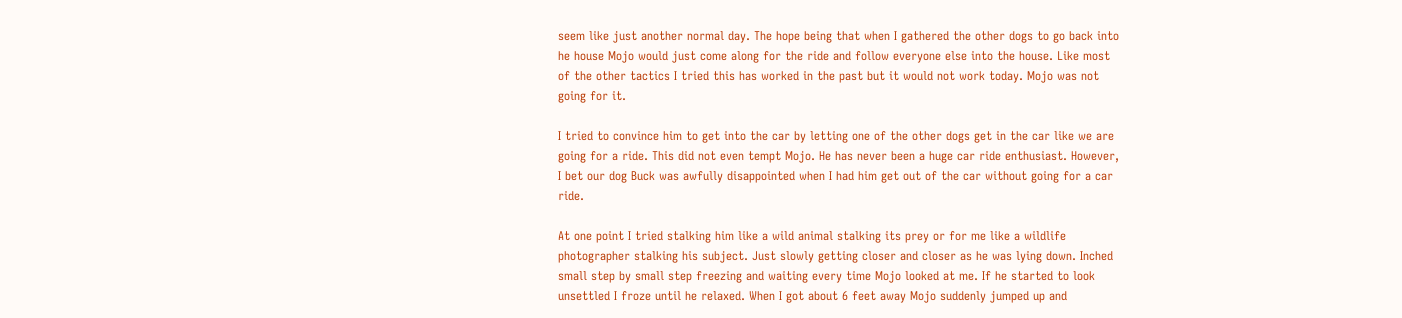seem like just another normal day. The hope being that when I gathered the other dogs to go back into he house Mojo would just come along for the ride and follow everyone else into the house. Like most of the other tactics I tried this has worked in the past but it would not work today. Mojo was not going for it.

I tried to convince him to get into the car by letting one of the other dogs get in the car like we are going for a ride. This did not even tempt Mojo. He has never been a huge car ride enthusiast. However, I bet our dog Buck was awfully disappointed when I had him get out of the car without going for a car ride.

At one point I tried stalking him like a wild animal stalking its prey or for me like a wildlife photographer stalking his subject. Just slowly getting closer and closer as he was lying down. Inched small step by small step freezing and waiting every time Mojo looked at me. If he started to look unsettled I froze until he relaxed. When I got about 6 feet away Mojo suddenly jumped up and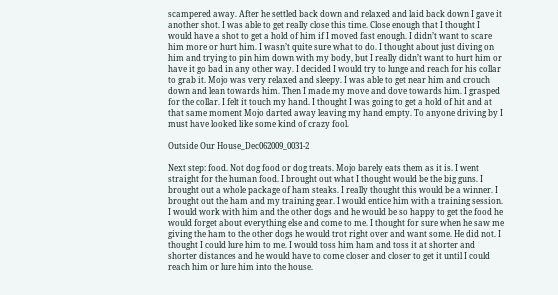scampered away. After he settled back down and relaxed and laid back down I gave it another shot. I was able to get really close this time. Close enough that I thought I would have a shot to get a hold of him if I moved fast enough. I didn’t want to scare him more or hurt him. I wasn’t quite sure what to do. I thought about just diving on him and trying to pin him down with my body, but I really didn’t want to hurt him or have it go bad in any other way. I decided I would try to lunge and reach for his collar to grab it. Mojo was very relaxed and sleepy. I was able to get near him and crouch down and lean towards him. Then I made my move and dove towards him. I grasped for the collar. I felt it touch my hand. I thought I was going to get a hold of hit and at that same moment Mojo darted away leaving my hand empty. To anyone driving by I must have looked like some kind of crazy fool.

Outside Our House_Dec062009_0031-2

Next step: food. Not dog food or dog treats. Mojo barely eats them as it is. I went straight for the human food. I brought out what I thought would be the big guns. I brought out a whole package of ham steaks. I really thought this would be a winner. I brought out the ham and my training gear. I would entice him with a training session. I would work with him and the other dogs and he would be so happy to get the food he would forget about everything else and come to me. I thought for sure when he saw me giving the ham to the other dogs he would trot right over and want some. He did not. I thought I could lure him to me. I would toss him ham and toss it at shorter and shorter distances and he would have to come closer and closer to get it until I could reach him or lure him into the house.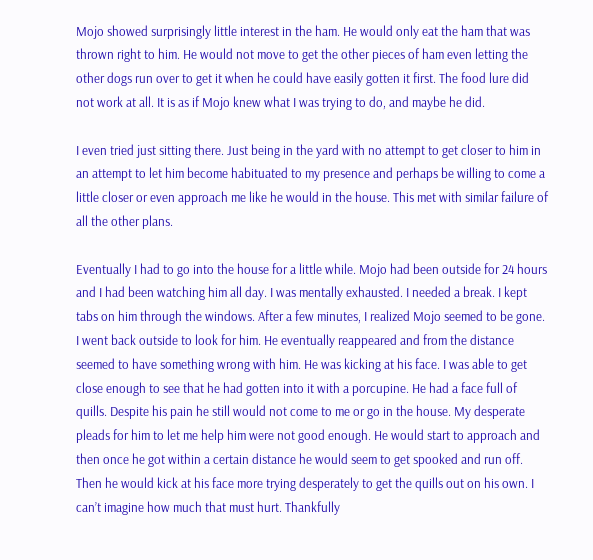Mojo showed surprisingly little interest in the ham. He would only eat the ham that was thrown right to him. He would not move to get the other pieces of ham even letting the other dogs run over to get it when he could have easily gotten it first. The food lure did not work at all. It is as if Mojo knew what I was trying to do, and maybe he did.

I even tried just sitting there. Just being in the yard with no attempt to get closer to him in an attempt to let him become habituated to my presence and perhaps be willing to come a little closer or even approach me like he would in the house. This met with similar failure of all the other plans.

Eventually I had to go into the house for a little while. Mojo had been outside for 24 hours and I had been watching him all day. I was mentally exhausted. I needed a break. I kept tabs on him through the windows. After a few minutes, I realized Mojo seemed to be gone. I went back outside to look for him. He eventually reappeared and from the distance seemed to have something wrong with him. He was kicking at his face. I was able to get close enough to see that he had gotten into it with a porcupine. He had a face full of quills. Despite his pain he still would not come to me or go in the house. My desperate pleads for him to let me help him were not good enough. He would start to approach and then once he got within a certain distance he would seem to get spooked and run off. Then he would kick at his face more trying desperately to get the quills out on his own. I can’t imagine how much that must hurt. Thankfully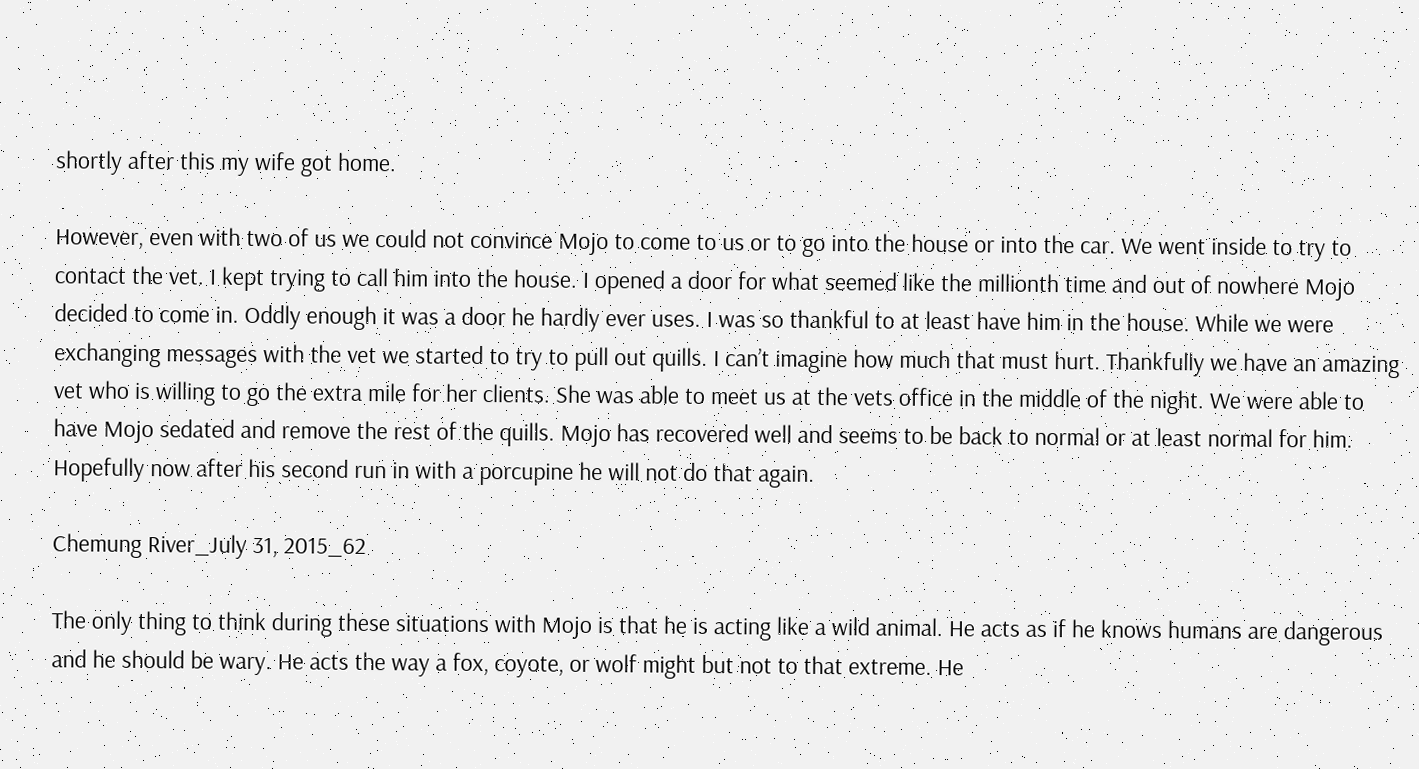shortly after this my wife got home.

However, even with two of us we could not convince Mojo to come to us or to go into the house or into the car. We went inside to try to contact the vet. I kept trying to call him into the house. I opened a door for what seemed like the millionth time and out of nowhere Mojo decided to come in. Oddly enough it was a door he hardly ever uses. I was so thankful to at least have him in the house. While we were exchanging messages with the vet we started to try to pull out quills. I can’t imagine how much that must hurt. Thankfully we have an amazing vet who is willing to go the extra mile for her clients. She was able to meet us at the vets office in the middle of the night. We were able to have Mojo sedated and remove the rest of the quills. Mojo has recovered well and seems to be back to normal or at least normal for him. Hopefully now after his second run in with a porcupine he will not do that again.

Chemung River_July 31, 2015_62

The only thing to think during these situations with Mojo is that he is acting like a wild animal. He acts as if he knows humans are dangerous and he should be wary. He acts the way a fox, coyote, or wolf might but not to that extreme. He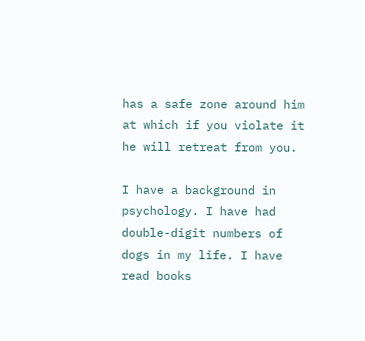has a safe zone around him at which if you violate it he will retreat from you.

I have a background in psychology. I have had double-digit numbers of dogs in my life. I have read books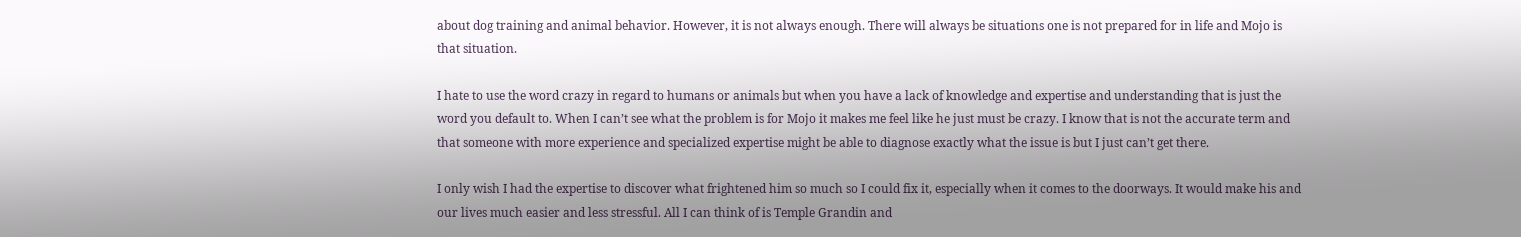about dog training and animal behavior. However, it is not always enough. There will always be situations one is not prepared for in life and Mojo is that situation.

I hate to use the word crazy in regard to humans or animals but when you have a lack of knowledge and expertise and understanding that is just the word you default to. When I can’t see what the problem is for Mojo it makes me feel like he just must be crazy. I know that is not the accurate term and that someone with more experience and specialized expertise might be able to diagnose exactly what the issue is but I just can’t get there.

I only wish I had the expertise to discover what frightened him so much so I could fix it, especially when it comes to the doorways. It would make his and our lives much easier and less stressful. All I can think of is Temple Grandin and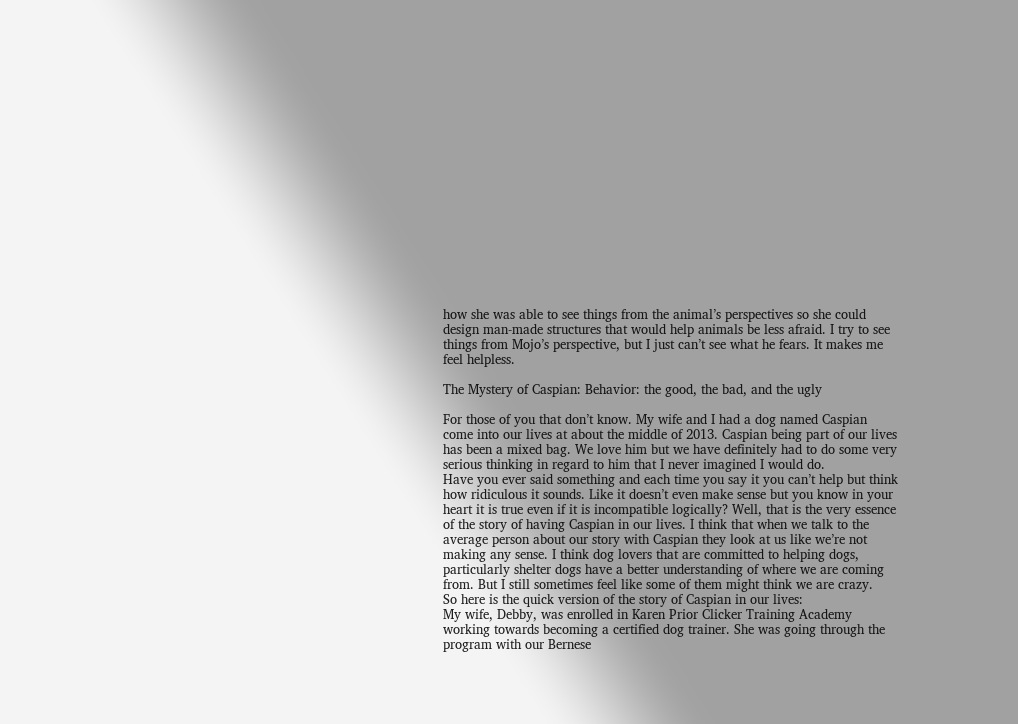how she was able to see things from the animal’s perspectives so she could design man-made structures that would help animals be less afraid. I try to see things from Mojo’s perspective, but I just can’t see what he fears. It makes me feel helpless.

The Mystery of Caspian: Behavior: the good, the bad, and the ugly

For those of you that don’t know. My wife and I had a dog named Caspian come into our lives at about the middle of 2013. Caspian being part of our lives has been a mixed bag. We love him but we have definitely had to do some very serious thinking in regard to him that I never imagined I would do.
Have you ever said something and each time you say it you can’t help but think how ridiculous it sounds. Like it doesn’t even make sense but you know in your heart it is true even if it is incompatible logically? Well, that is the very essence of the story of having Caspian in our lives. I think that when we talk to the average person about our story with Caspian they look at us like we’re not making any sense. I think dog lovers that are committed to helping dogs, particularly shelter dogs have a better understanding of where we are coming from. But I still sometimes feel like some of them might think we are crazy.
So here is the quick version of the story of Caspian in our lives:
My wife, Debby, was enrolled in Karen Prior Clicker Training Academy working towards becoming a certified dog trainer. She was going through the program with our Bernese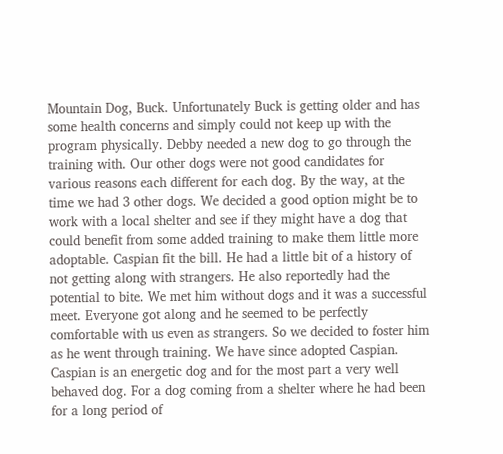Mountain Dog, Buck. Unfortunately Buck is getting older and has some health concerns and simply could not keep up with the program physically. Debby needed a new dog to go through the training with. Our other dogs were not good candidates for various reasons each different for each dog. By the way, at the time we had 3 other dogs. We decided a good option might be to work with a local shelter and see if they might have a dog that could benefit from some added training to make them little more adoptable. Caspian fit the bill. He had a little bit of a history of not getting along with strangers. He also reportedly had the potential to bite. We met him without dogs and it was a successful meet. Everyone got along and he seemed to be perfectly comfortable with us even as strangers. So we decided to foster him as he went through training. We have since adopted Caspian.
Caspian is an energetic dog and for the most part a very well behaved dog. For a dog coming from a shelter where he had been for a long period of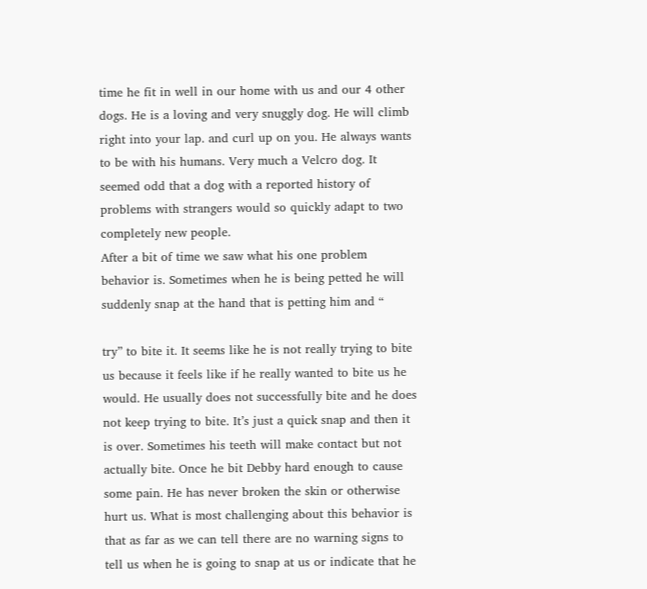time he fit in well in our home with us and our 4 other dogs. He is a loving and very snuggly dog. He will climb right into your lap. and curl up on you. He always wants to be with his humans. Very much a Velcro dog. It seemed odd that a dog with a reported history of problems with strangers would so quickly adapt to two completely new people.
After a bit of time we saw what his one problem behavior is. Sometimes when he is being petted he will suddenly snap at the hand that is petting him and “

try” to bite it. It seems like he is not really trying to bite us because it feels like if he really wanted to bite us he would. He usually does not successfully bite and he does not keep trying to bite. It’s just a quick snap and then it is over. Sometimes his teeth will make contact but not actually bite. Once he bit Debby hard enough to cause some pain. He has never broken the skin or otherwise hurt us. What is most challenging about this behavior is that as far as we can tell there are no warning signs to tell us when he is going to snap at us or indicate that he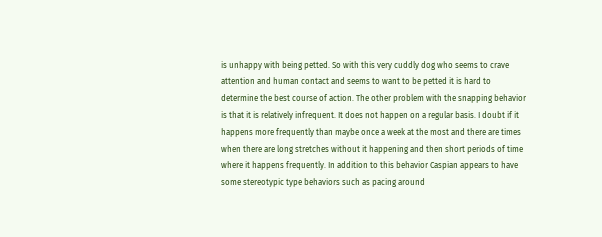is unhappy with being petted. So with this very cuddly dog who seems to crave attention and human contact and seems to want to be petted it is hard to determine the best course of action. The other problem with the snapping behavior is that it is relatively infrequent. It does not happen on a regular basis. I doubt if it happens more frequently than maybe once a week at the most and there are times when there are long stretches without it happening and then short periods of time where it happens frequently. In addition to this behavior Caspian appears to have some stereotypic type behaviors such as pacing around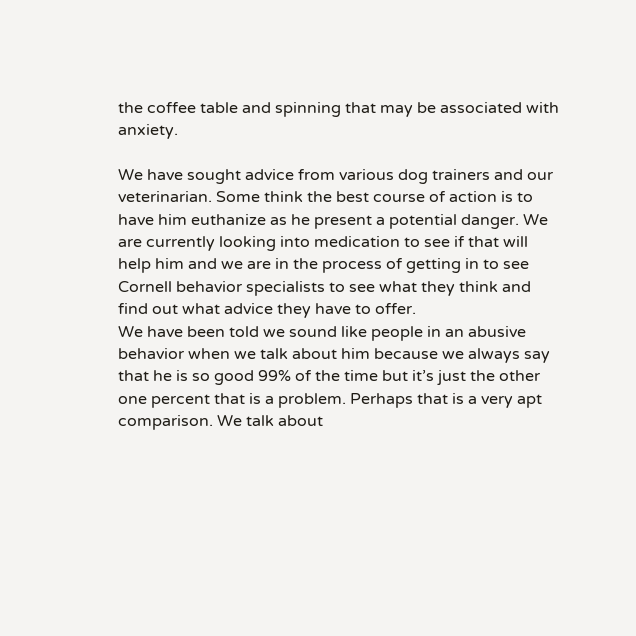the coffee table and spinning that may be associated with anxiety.

We have sought advice from various dog trainers and our veterinarian. Some think the best course of action is to have him euthanize as he present a potential danger. We are currently looking into medication to see if that will help him and we are in the process of getting in to see Cornell behavior specialists to see what they think and find out what advice they have to offer.
We have been told we sound like people in an abusive behavior when we talk about him because we always say that he is so good 99% of the time but it’s just the other one percent that is a problem. Perhaps that is a very apt comparison. We talk about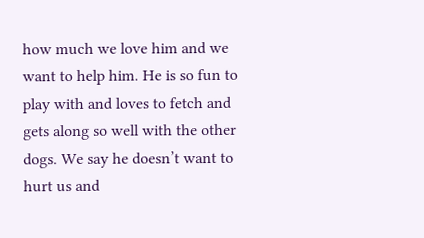how much we love him and we want to help him. He is so fun to play with and loves to fetch and gets along so well with the other dogs. We say he doesn’t want to hurt us and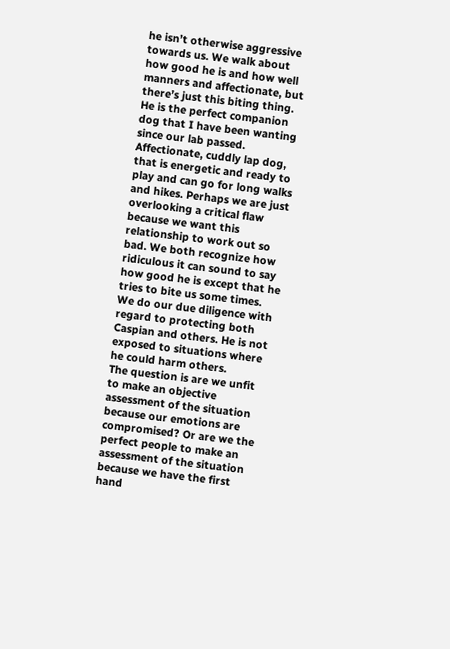he isn’t otherwise aggressive towards us. We walk about how good he is and how well manners and affectionate, but there’s just this biting thing. He is the perfect companion dog that I have been wanting since our lab passed. Affectionate, cuddly lap dog, that is energetic and ready to play and can go for long walks and hikes. Perhaps we are just overlooking a critical flaw because we want this relationship to work out so bad. We both recognize how ridiculous it can sound to say how good he is except that he tries to bite us some times.
We do our due diligence with regard to protecting both Caspian and others. He is not exposed to situations where he could harm others.
The question is are we unfit to make an objective assessment of the situation because our emotions are compromised? Or are we the perfect people to make an assessment of the situation because we have the first hand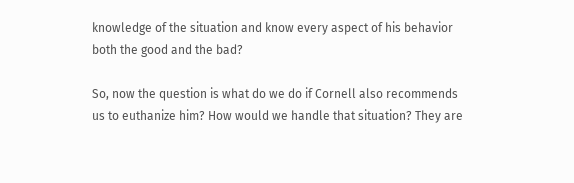knowledge of the situation and know every aspect of his behavior both the good and the bad?

So, now the question is what do we do if Cornell also recommends us to euthanize him? How would we handle that situation? They are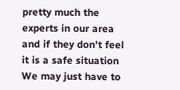pretty much the experts in our area and if they don’t feel it is a safe situation We may just have to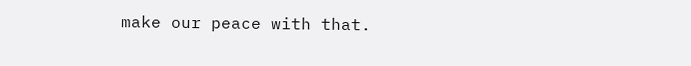make our peace with that.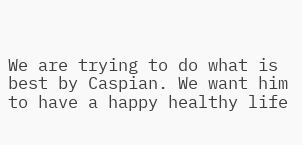We are trying to do what is best by Caspian. We want him to have a happy healthy life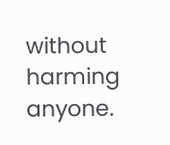without harming anyone.